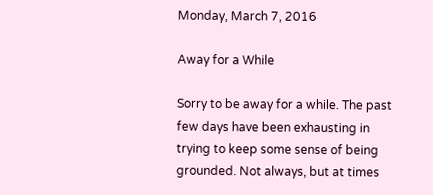Monday, March 7, 2016

Away for a While

Sorry to be away for a while. The past few days have been exhausting in trying to keep some sense of being grounded. Not always, but at times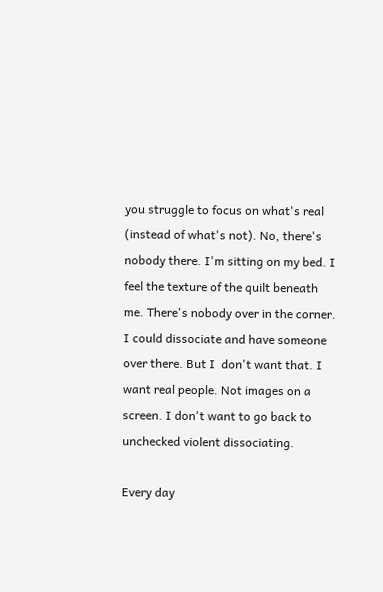you struggle to focus on what's real (instead of what's not). No, there's nobody there. I'm sitting on my bed. I feel the texture of the quilt beneath me. There's nobody over in the corner. I could dissociate and have someone over there. But I  don't want that. I want real people. Not images on a screen. I don't want to go back to unchecked violent dissociating.

Every day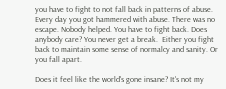you have to fight to not fall back in patterns of abuse. Every day you got hammered with abuse. There was no escape. Nobody helped. You have to fight back. Does anybody care? You never get a break.  Either you fight back to maintain some sense of normalcy and sanity. Or you fall apart.

Does it feel like the world's gone insane? It's not my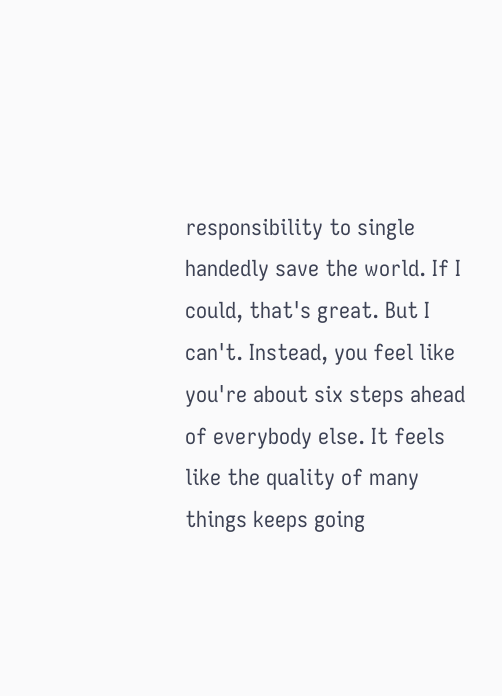responsibility to single handedly save the world. If I could, that's great. But I can't. Instead, you feel like you're about six steps ahead of everybody else. It feels like the quality of many things keeps going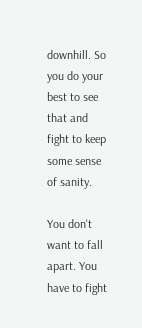downhill. So you do your best to see that and fight to keep some sense of sanity.

You don't want to fall apart. You have to fight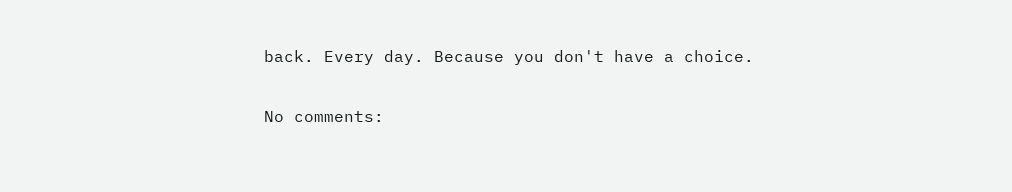back. Every day. Because you don't have a choice.

No comments: